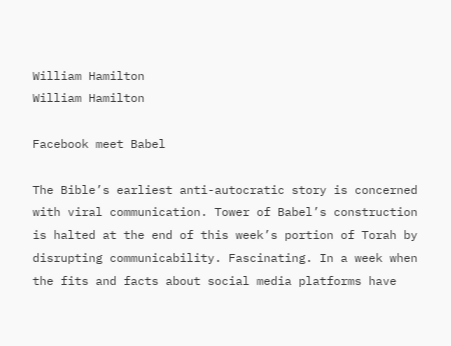William Hamilton
William Hamilton

Facebook meet Babel

The Bible’s earliest anti-autocratic story is concerned with viral communication. Tower of Babel’s construction is halted at the end of this week’s portion of Torah by disrupting communicability. Fascinating. In a week when the fits and facts about social media platforms have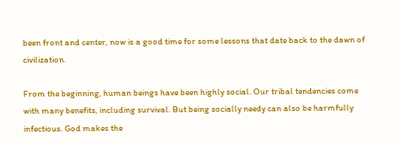been front and center, now is a good time for some lessons that date back to the dawn of civilization.

From the beginning, human beings have been highly social. Our tribal tendencies come with many benefits, including survival. But being socially needy can also be harmfully infectious. God makes the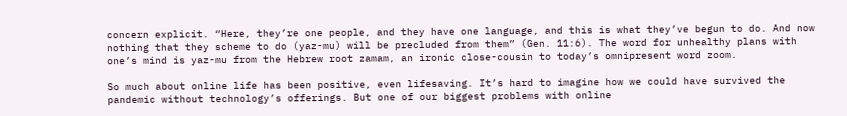concern explicit. “Here, they’re one people, and they have one language, and this is what they’ve begun to do. And now nothing that they scheme to do (yaz-mu) will be precluded from them” (Gen. 11:6). The word for unhealthy plans with one’s mind is yaz-mu from the Hebrew root zamam, an ironic close-cousin to today’s omnipresent word zoom.

So much about online life has been positive, even lifesaving. It’s hard to imagine how we could have survived the pandemic without technology’s offerings. But one of our biggest problems with online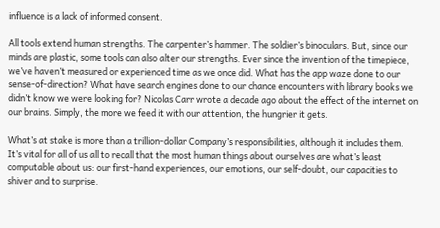influence is a lack of informed consent.

All tools extend human strengths. The carpenter’s hammer. The soldier’s binoculars. But, since our minds are plastic, some tools can also alter our strengths. Ever since the invention of the timepiece, we’ve haven’t measured or experienced time as we once did. What has the app waze done to our sense-of-direction? What have search engines done to our chance encounters with library books we didn’t know we were looking for? Nicolas Carr wrote a decade ago about the effect of the internet on our brains. Simply, the more we feed it with our attention, the hungrier it gets.

What’s at stake is more than a trillion-dollar Company’s responsibilities, although it includes them. It’s vital for all of us all to recall that the most human things about ourselves are what’s least computable about us: our first-hand experiences, our emotions, our self-doubt, our capacities to shiver and to surprise.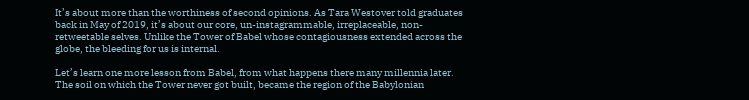It’s about more than the worthiness of second opinions. As Tara Westover told graduates back in May of 2019, it’s about our core, un-instagrammable, irreplaceable, non-retweetable selves. Unlike the Tower of Babel whose contagiousness extended across the globe, the bleeding for us is internal.

Let’s learn one more lesson from Babel, from what happens there many millennia later. The soil on which the Tower never got built, became the region of the Babylonian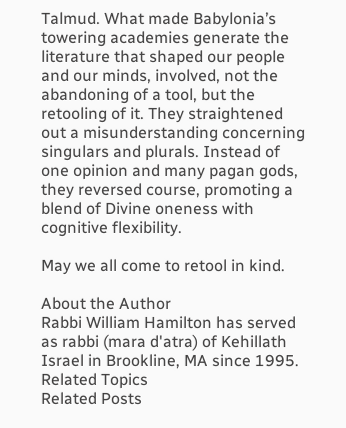Talmud. What made Babylonia’s towering academies generate the literature that shaped our people and our minds, involved, not the abandoning of a tool, but the retooling of it. They straightened out a misunderstanding concerning singulars and plurals. Instead of one opinion and many pagan gods, they reversed course, promoting a blend of Divine oneness with cognitive flexibility.

May we all come to retool in kind.

About the Author
Rabbi William Hamilton has served as rabbi (mara d'atra) of Kehillath Israel in Brookline, MA since 1995.
Related Topics
Related Posts